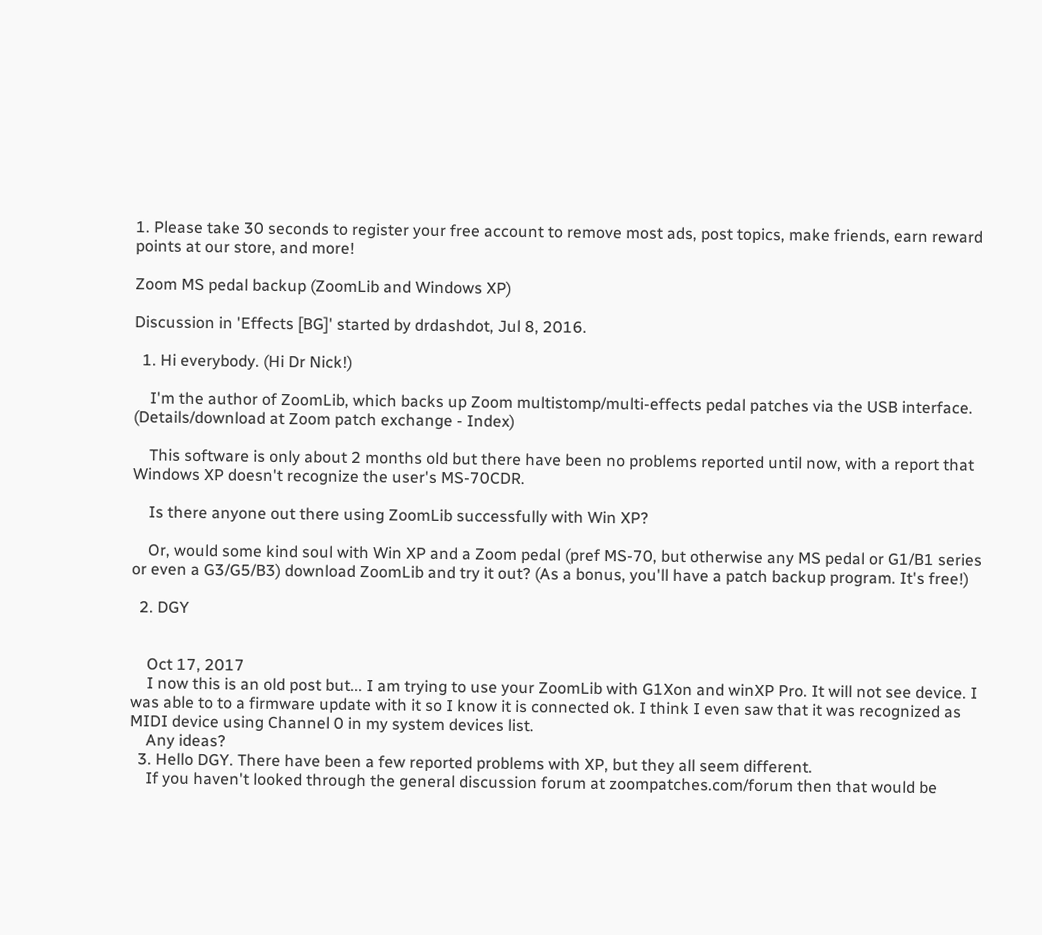1. Please take 30 seconds to register your free account to remove most ads, post topics, make friends, earn reward points at our store, and more!

Zoom MS pedal backup (ZoomLib and Windows XP)

Discussion in 'Effects [BG]' started by drdashdot, Jul 8, 2016.

  1. Hi everybody. (Hi Dr Nick!)

    I'm the author of ZoomLib, which backs up Zoom multistomp/multi-effects pedal patches via the USB interface. (Details/download at Zoom patch exchange - Index)

    This software is only about 2 months old but there have been no problems reported until now, with a report that Windows XP doesn't recognize the user's MS-70CDR.

    Is there anyone out there using ZoomLib successfully with Win XP?

    Or, would some kind soul with Win XP and a Zoom pedal (pref MS-70, but otherwise any MS pedal or G1/B1 series or even a G3/G5/B3) download ZoomLib and try it out? (As a bonus, you'll have a patch backup program. It's free!)

  2. DGY


    Oct 17, 2017
    I now this is an old post but... I am trying to use your ZoomLib with G1Xon and winXP Pro. It will not see device. I was able to to a firmware update with it so I know it is connected ok. I think I even saw that it was recognized as MIDI device using Channel 0 in my system devices list.
    Any ideas?
  3. Hello DGY. There have been a few reported problems with XP, but they all seem different.
    If you haven't looked through the general discussion forum at zoompatches.com/forum then that would be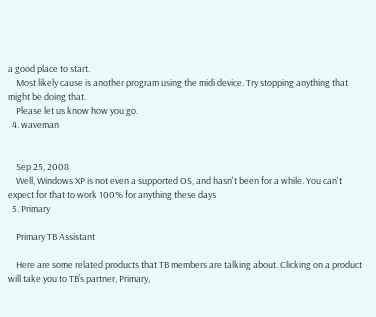a good place to start.
    Most likely cause is another program using the midi device. Try stopping anything that might be doing that.
    Please let us know how you go.
  4. waveman


    Sep 25, 2008
    Well, Windows XP is not even a supported OS, and hasn't been for a while. You can't expect for that to work 100% for anything these days
  5. Primary

    Primary TB Assistant

    Here are some related products that TB members are talking about. Clicking on a product will take you to TB’s partner, Primary,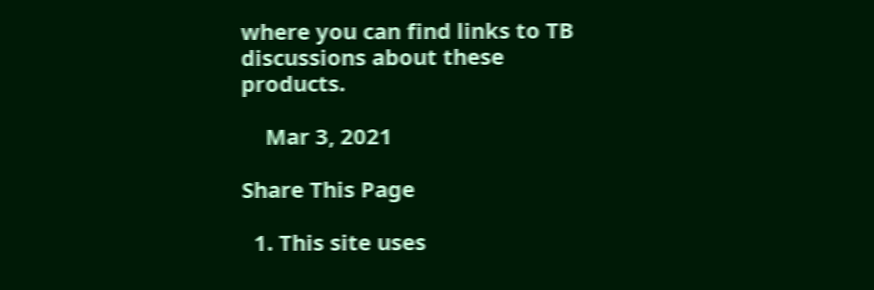where you can find links to TB discussions about these products.

    Mar 3, 2021

Share This Page

  1. This site uses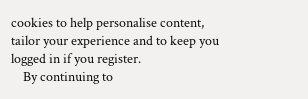cookies to help personalise content, tailor your experience and to keep you logged in if you register.
    By continuing to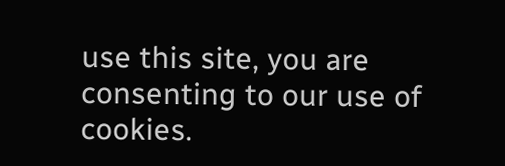use this site, you are consenting to our use of cookies.